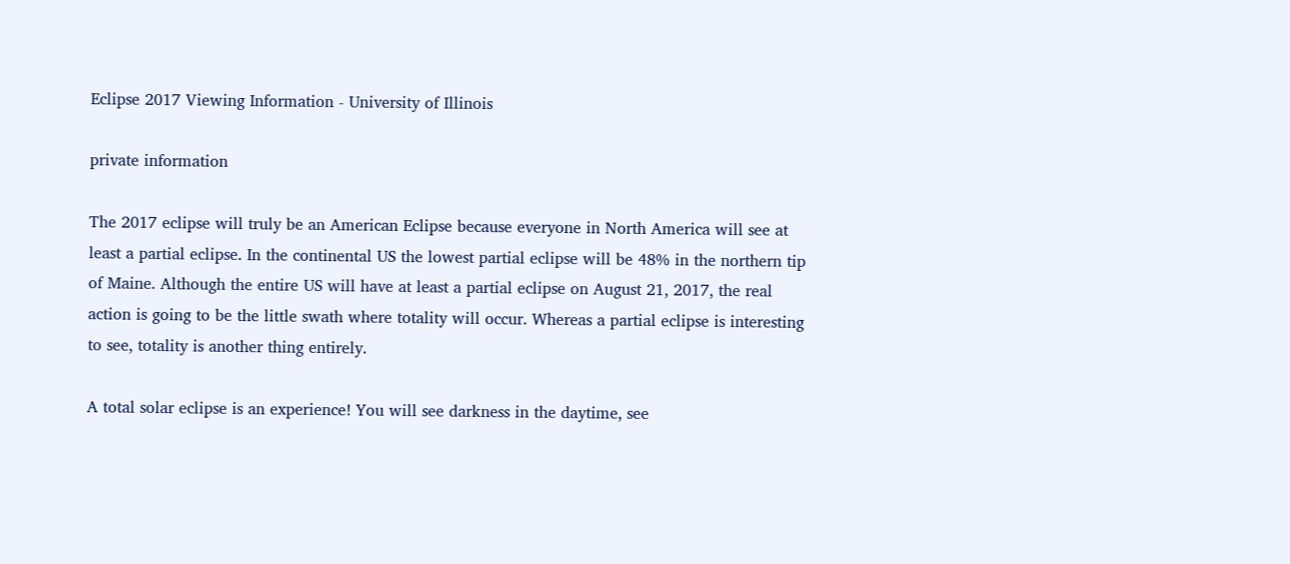Eclipse 2017 Viewing Information - University of Illinois

private information

The 2017 eclipse will truly be an American Eclipse because everyone in North America will see at least a partial eclipse. In the continental US the lowest partial eclipse will be 48% in the northern tip of Maine. Although the entire US will have at least a partial eclipse on August 21, 2017, the real action is going to be the little swath where totality will occur. Whereas a partial eclipse is interesting to see, totality is another thing entirely.

A total solar eclipse is an experience! You will see darkness in the daytime, see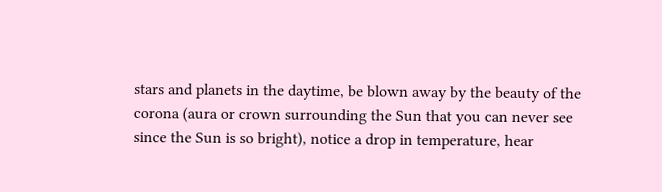stars and planets in the daytime, be blown away by the beauty of the corona (aura or crown surrounding the Sun that you can never see since the Sun is so bright), notice a drop in temperature, hear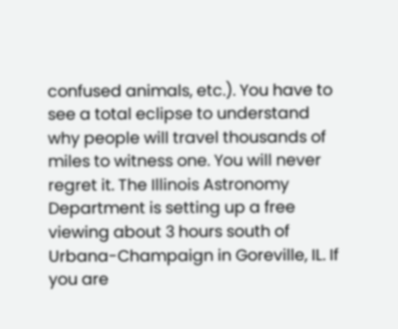confused animals, etc.). You have to see a total eclipse to understand why people will travel thousands of miles to witness one. You will never regret it. The Illinois Astronomy Department is setting up a free viewing about 3 hours south of Urbana-Champaign in Goreville, IL. If you are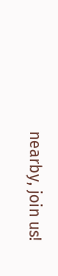nearby, join us!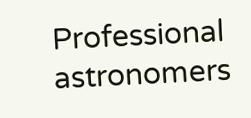Professional astronomers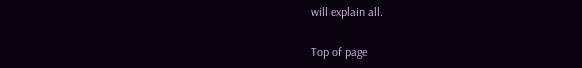will explain all.

Top of page